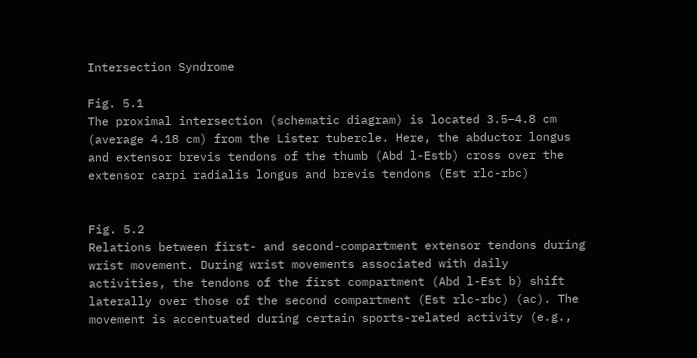Intersection Syndrome

Fig. 5.1
The proximal intersection (schematic diagram) is located 3.5–4.8 cm (average 4.18 cm) from the Lister tubercle. Here, the abductor longus and extensor brevis tendons of the thumb (Abd l-Estb) cross over the extensor carpi radialis longus and brevis tendons (Est rlc-rbc)


Fig. 5.2
Relations between first- and second-compartment extensor tendons during wrist movement. During wrist movements associated with daily activities, the tendons of the first compartment (Abd l-Est b) shift laterally over those of the second compartment (Est rlc-rbc) (ac). The movement is accentuated during certain sports-related activity (e.g.,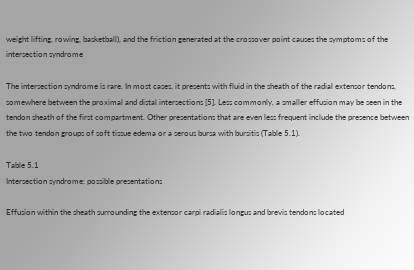weight lifting, rowing, basketball), and the friction generated at the crossover point causes the symptoms of the intersection syndrome

The intersection syndrome is rare. In most cases, it presents with fluid in the sheath of the radial extensor tendons, somewhere between the proximal and distal intersections [5]. Less commonly, a smaller effusion may be seen in the tendon sheath of the first compartment. Other presentations that are even less frequent include the presence between the two tendon groups of soft tissue edema or a serous bursa with bursitis (Table 5.1).

Table 5.1
Intersection syndrome: possible presentations

Effusion within the sheath surrounding the extensor carpi radialis longus and brevis tendons located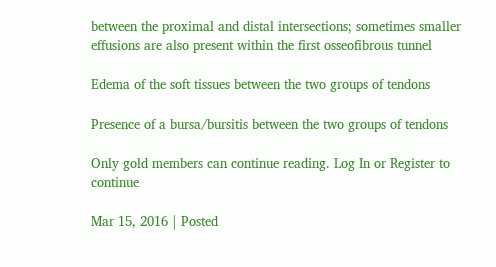between the proximal and distal intersections; sometimes smaller effusions are also present within the first osseofibrous tunnel

Edema of the soft tissues between the two groups of tendons

Presence of a bursa/bursitis between the two groups of tendons

Only gold members can continue reading. Log In or Register to continue

Mar 15, 2016 | Posted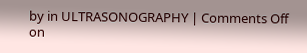by in ULTRASONOGRAPHY | Comments Off on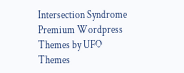Intersection Syndrome
Premium Wordpress Themes by UFO Themes